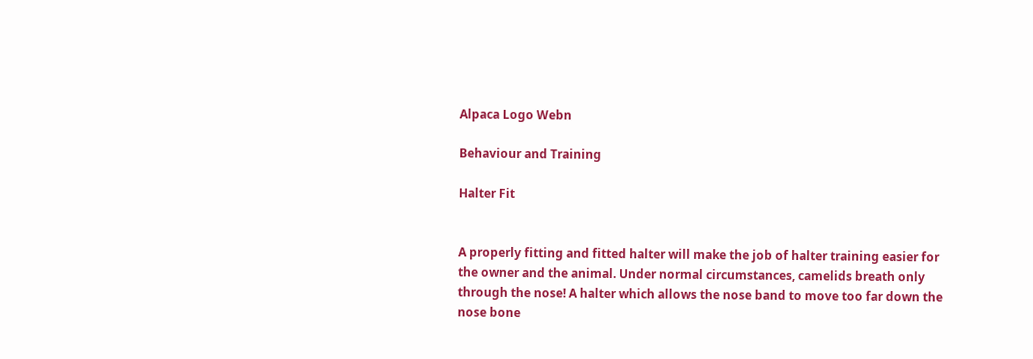Alpaca Logo Webn

Behaviour and Training

Halter Fit


A properly fitting and fitted halter will make the job of halter training easier for the owner and the animal. Under normal circumstances, camelids breath only through the nose! A halter which allows the nose band to move too far down the nose bone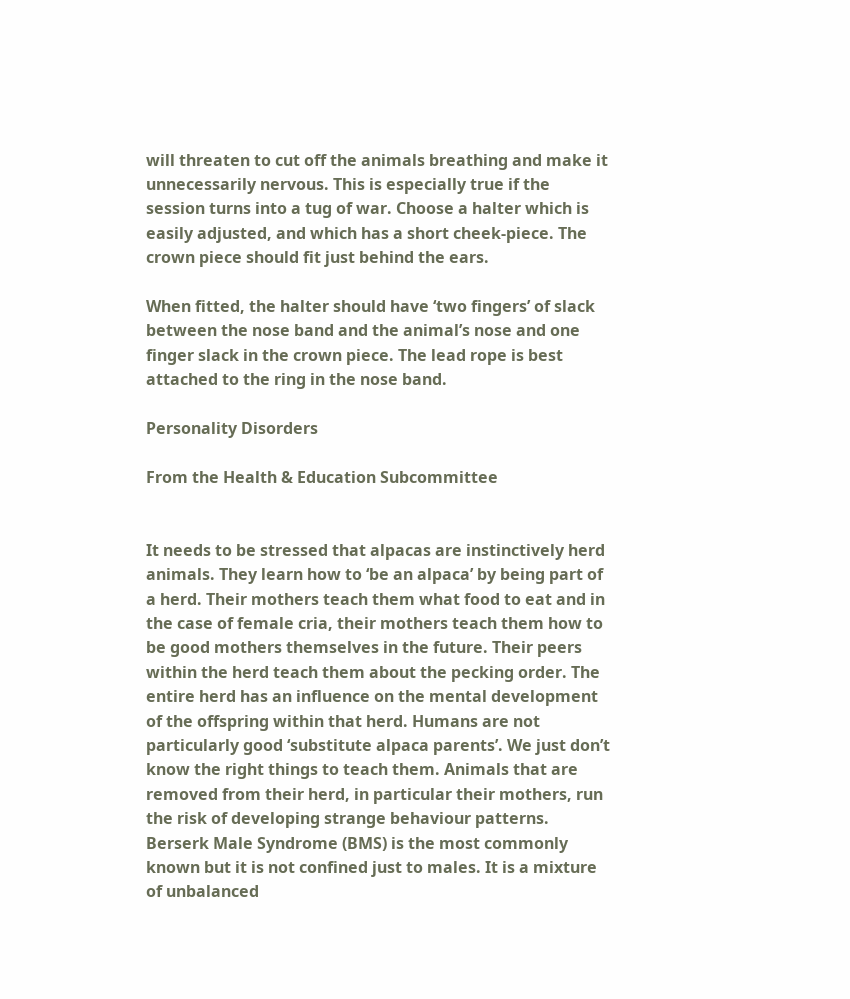will threaten to cut off the animals breathing and make it unnecessarily nervous. This is especially true if the session turns into a tug of war. Choose a halter which is easily adjusted, and which has a short cheek-piece. The crown piece should fit just behind the ears.

When fitted, the halter should have ‘two fingers’ of slack between the nose band and the animal’s nose and one finger slack in the crown piece. The lead rope is best attached to the ring in the nose band.

Personality Disorders

From the Health & Education Subcommittee


It needs to be stressed that alpacas are instinctively herd animals. They learn how to ‘be an alpaca’ by being part of a herd. Their mothers teach them what food to eat and in the case of female cria, their mothers teach them how to be good mothers themselves in the future. Their peers within the herd teach them about the pecking order. The entire herd has an influence on the mental development of the offspring within that herd. Humans are not particularly good ‘substitute alpaca parents’. We just don’t know the right things to teach them. Animals that are removed from their herd, in particular their mothers, run the risk of developing strange behaviour patterns. Berserk Male Syndrome (BMS) is the most commonly known but it is not confined just to males. It is a mixture of unbalanced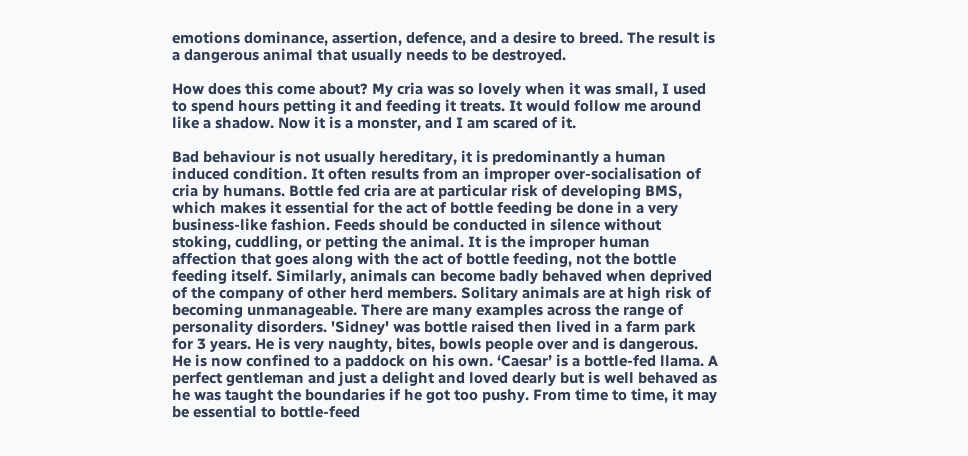emotions dominance, assertion, defence, and a desire to breed. The result is a dangerous animal that usually needs to be destroyed.

How does this come about? My cria was so lovely when it was small, I used to spend hours petting it and feeding it treats. It would follow me around like a shadow. Now it is a monster, and I am scared of it.

Bad behaviour is not usually hereditary, it is predominantly a human induced condition. It often results from an improper over-socialisation of cria by humans. Bottle fed cria are at particular risk of developing BMS, which makes it essential for the act of bottle feeding be done in a very business-like fashion. Feeds should be conducted in silence without stoking, cuddling, or petting the animal. It is the improper human affection that goes along with the act of bottle feeding, not the bottle feeding itself. Similarly, animals can become badly behaved when deprived of the company of other herd members. Solitary animals are at high risk of becoming unmanageable. There are many examples across the range of personality disorders. 'Sidney' was bottle raised then lived in a farm park for 3 years. He is very naughty, bites, bowls people over and is dangerous. He is now confined to a paddock on his own. ‘Caesar’ is a bottle-fed llama. A perfect gentleman and just a delight and loved dearly but is well behaved as he was taught the boundaries if he got too pushy. From time to time, it may be essential to bottle-feed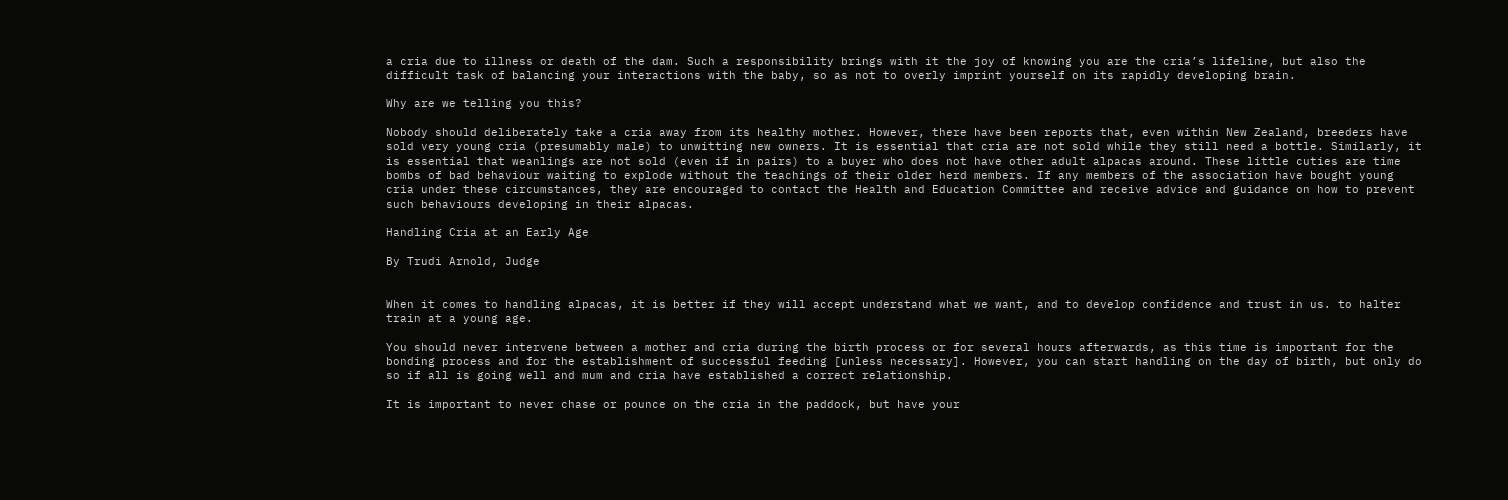a cria due to illness or death of the dam. Such a responsibility brings with it the joy of knowing you are the cria’s lifeline, but also the difficult task of balancing your interactions with the baby, so as not to overly imprint yourself on its rapidly developing brain.

Why are we telling you this?

Nobody should deliberately take a cria away from its healthy mother. However, there have been reports that, even within New Zealand, breeders have sold very young cria (presumably male) to unwitting new owners. It is essential that cria are not sold while they still need a bottle. Similarly, it is essential that weanlings are not sold (even if in pairs) to a buyer who does not have other adult alpacas around. These little cuties are time bombs of bad behaviour waiting to explode without the teachings of their older herd members. If any members of the association have bought young cria under these circumstances, they are encouraged to contact the Health and Education Committee and receive advice and guidance on how to prevent such behaviours developing in their alpacas.

Handling Cria at an Early Age

By Trudi Arnold, Judge


When it comes to handling alpacas, it is better if they will accept understand what we want, and to develop confidence and trust in us. to halter train at a young age.

You should never intervene between a mother and cria during the birth process or for several hours afterwards, as this time is important for the bonding process and for the establishment of successful feeding [unless necessary]. However, you can start handling on the day of birth, but only do so if all is going well and mum and cria have established a correct relationship.

It is important to never chase or pounce on the cria in the paddock, but have your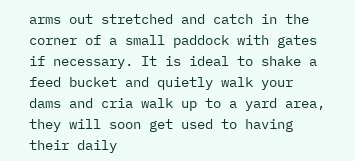arms out stretched and catch in the corner of a small paddock with gates if necessary. It is ideal to shake a feed bucket and quietly walk your dams and cria walk up to a yard area, they will soon get used to having their daily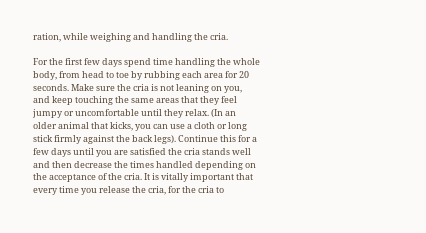ration, while weighing and handling the cria.

For the first few days spend time handling the whole body, from head to toe by rubbing each area for 20 seconds. Make sure the cria is not leaning on you, and keep touching the same areas that they feel jumpy or uncomfortable until they relax. (In an older animal that kicks, you can use a cloth or long stick firmly against the back legs). Continue this for a few days until you are satisfied the cria stands well and then decrease the times handled depending on the acceptance of the cria. It is vitally important that every time you release the cria, for the cria to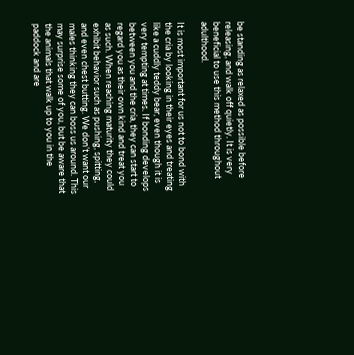be standing as relaxed as possible before releasing, and walk off quietly. It is very beneficial to use this method throughout adulthood.

It is most important for us not to bond with the cria by looking in their eyes and treating like a cuddly teddy bear, even though it is very tempting at times. If bonding develops between you and the cria, they can start to regard you as their own kind and treat you as such. When reaching maturity they could exhibit behavior such as pushing, spitting, and even chest butting. We don’t want our males thinking they can boss us around. This may surprise some of you, but be aware that the animals that walk up to you in the paddock and are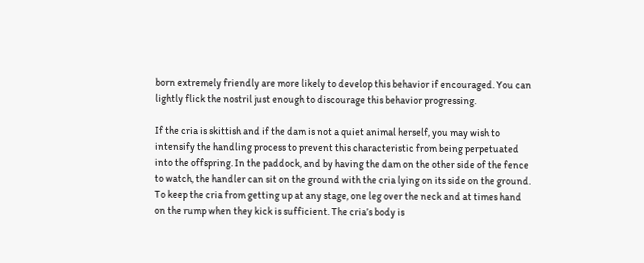born extremely friendly are more likely to develop this behavior if encouraged. You can lightly flick the nostril just enough to discourage this behavior progressing.

If the cria is skittish and if the dam is not a quiet animal herself, you may wish to intensify the handling process to prevent this characteristic from being perpetuated into the offspring. In the paddock, and by having the dam on the other side of the fence to watch, the handler can sit on the ground with the cria lying on its side on the ground. To keep the cria from getting up at any stage, one leg over the neck and at times hand on the rump when they kick is sufficient. The cria’s body is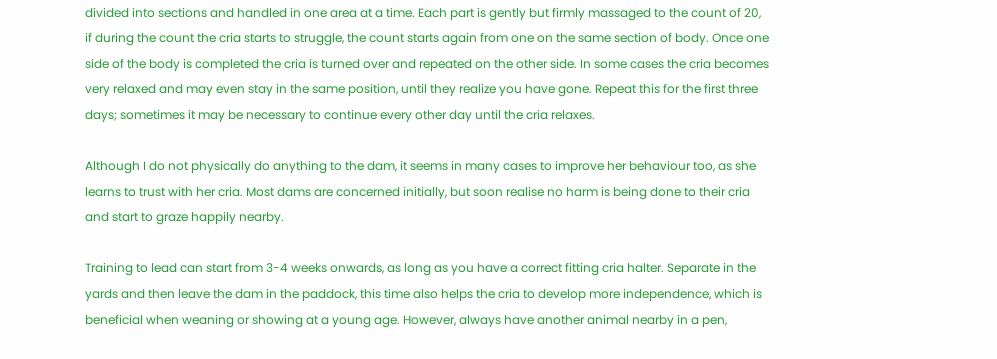divided into sections and handled in one area at a time. Each part is gently but firmly massaged to the count of 20, if during the count the cria starts to struggle, the count starts again from one on the same section of body. Once one side of the body is completed the cria is turned over and repeated on the other side. In some cases the cria becomes very relaxed and may even stay in the same position, until they realize you have gone. Repeat this for the first three days; sometimes it may be necessary to continue every other day until the cria relaxes.

Although I do not physically do anything to the dam, it seems in many cases to improve her behaviour too, as she learns to trust with her cria. Most dams are concerned initially, but soon realise no harm is being done to their cria and start to graze happily nearby.

Training to lead can start from 3-4 weeks onwards, as long as you have a correct fitting cria halter. Separate in the yards and then leave the dam in the paddock, this time also helps the cria to develop more independence, which is beneficial when weaning or showing at a young age. However, always have another animal nearby in a pen,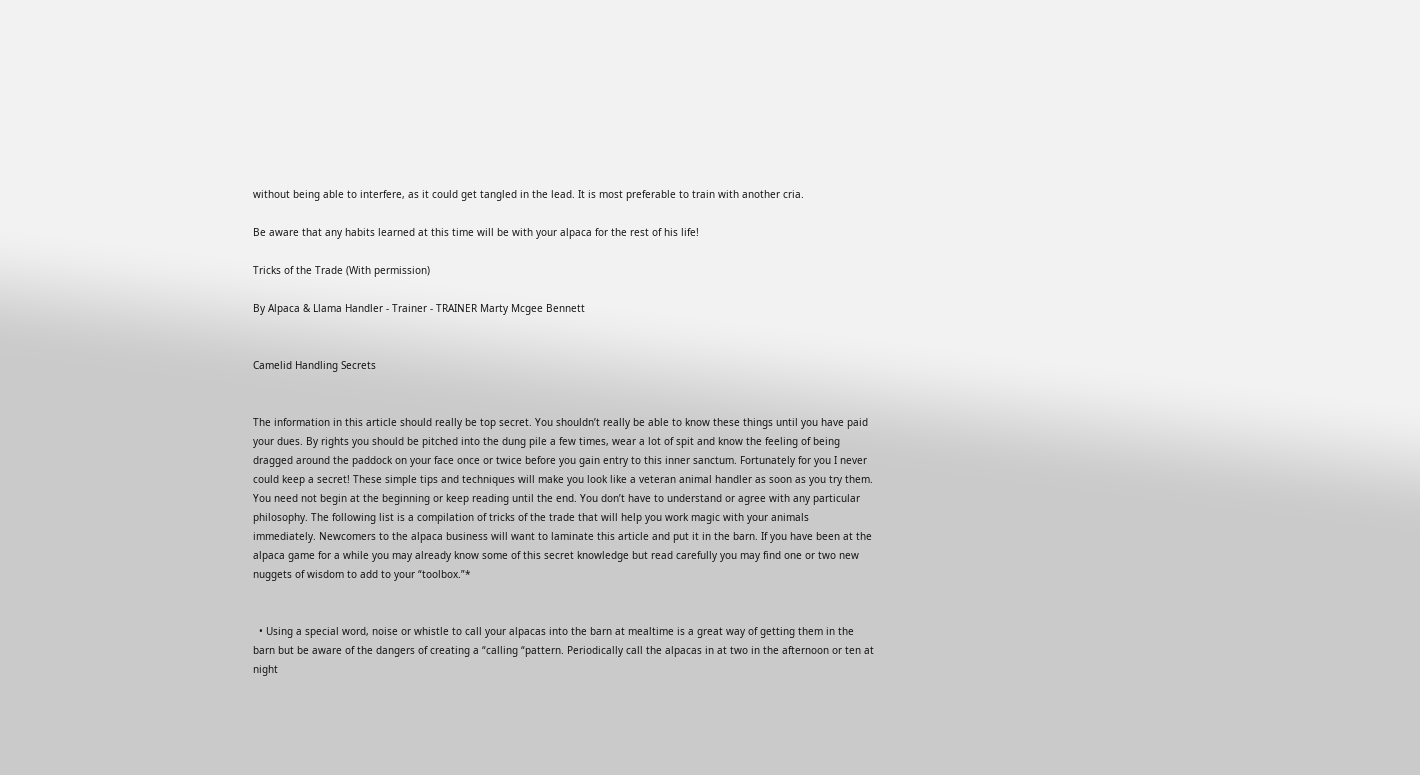without being able to interfere, as it could get tangled in the lead. It is most preferable to train with another cria.

Be aware that any habits learned at this time will be with your alpaca for the rest of his life!

Tricks of the Trade (With permission)

By Alpaca & Llama Handler - Trainer - TRAINER Marty Mcgee Bennett


Camelid Handling Secrets


The information in this article should really be top secret. You shouldn’t really be able to know these things until you have paid your dues. By rights you should be pitched into the dung pile a few times, wear a lot of spit and know the feeling of being dragged around the paddock on your face once or twice before you gain entry to this inner sanctum. Fortunately for you I never could keep a secret! These simple tips and techniques will make you look like a veteran animal handler as soon as you try them. You need not begin at the beginning or keep reading until the end. You don’t have to understand or agree with any particular philosophy. The following list is a compilation of tricks of the trade that will help you work magic with your animals immediately. Newcomers to the alpaca business will want to laminate this article and put it in the barn. If you have been at the alpaca game for a while you may already know some of this secret knowledge but read carefully you may find one or two new nuggets of wisdom to add to your “toolbox.”*


  • Using a special word, noise or whistle to call your alpacas into the barn at mealtime is a great way of getting them in the barn but be aware of the dangers of creating a “calling “pattern. Periodically call the alpacas in at two in the afternoon or ten at night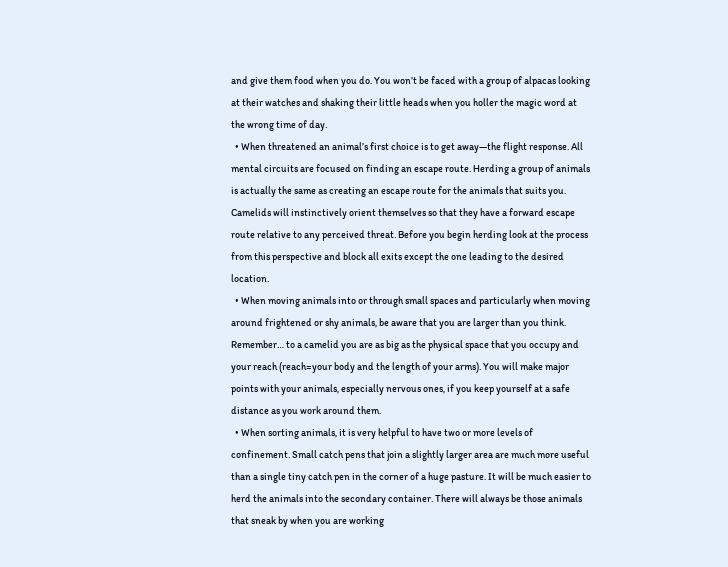and give them food when you do. You won’t be faced with a group of alpacas looking at their watches and shaking their little heads when you holler the magic word at the wrong time of day.
  • When threatened an animal’s first choice is to get away—the flight response. All mental circuits are focused on finding an escape route. Herding a group of animals is actually the same as creating an escape route for the animals that suits you. Camelids will instinctively orient themselves so that they have a forward escape route relative to any perceived threat. Before you begin herding look at the process from this perspective and block all exits except the one leading to the desired location.
  • When moving animals into or through small spaces and particularly when moving around frightened or shy animals, be aware that you are larger than you think. Remember… to a camelid you are as big as the physical space that you occupy and your reach (reach=your body and the length of your arms). You will make major points with your animals, especially nervous ones, if you keep yourself at a safe distance as you work around them.
  • When sorting animals, it is very helpful to have two or more levels of confinement. Small catch pens that join a slightly larger area are much more useful than a single tiny catch pen in the corner of a huge pasture. It will be much easier to herd the animals into the secondary container. There will always be those animals that sneak by when you are working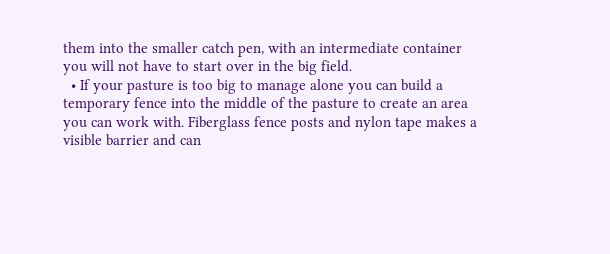them into the smaller catch pen, with an intermediate container you will not have to start over in the big field.
  • If your pasture is too big to manage alone you can build a temporary fence into the middle of the pasture to create an area you can work with. Fiberglass fence posts and nylon tape makes a visible barrier and can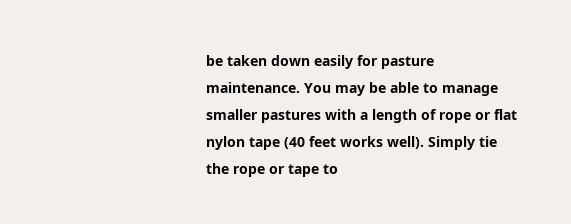be taken down easily for pasture maintenance. You may be able to manage smaller pastures with a length of rope or flat nylon tape (40 feet works well). Simply tie the rope or tape to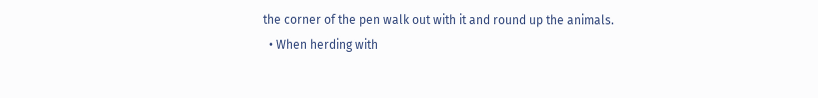the corner of the pen walk out with it and round up the animals.
  • When herding with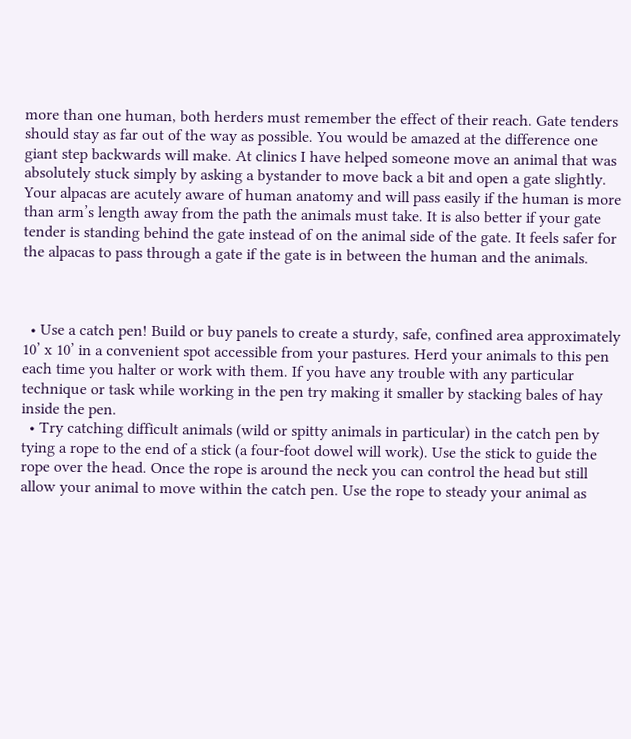more than one human, both herders must remember the effect of their reach. Gate tenders should stay as far out of the way as possible. You would be amazed at the difference one giant step backwards will make. At clinics I have helped someone move an animal that was absolutely stuck simply by asking a bystander to move back a bit and open a gate slightly. Your alpacas are acutely aware of human anatomy and will pass easily if the human is more than arm’s length away from the path the animals must take. It is also better if your gate tender is standing behind the gate instead of on the animal side of the gate. It feels safer for the alpacas to pass through a gate if the gate is in between the human and the animals.



  • Use a catch pen! Build or buy panels to create a sturdy, safe, confined area approximately 10’ x 10’ in a convenient spot accessible from your pastures. Herd your animals to this pen each time you halter or work with them. If you have any trouble with any particular technique or task while working in the pen try making it smaller by stacking bales of hay inside the pen.
  • Try catching difficult animals (wild or spitty animals in particular) in the catch pen by tying a rope to the end of a stick (a four-foot dowel will work). Use the stick to guide the rope over the head. Once the rope is around the neck you can control the head but still allow your animal to move within the catch pen. Use the rope to steady your animal as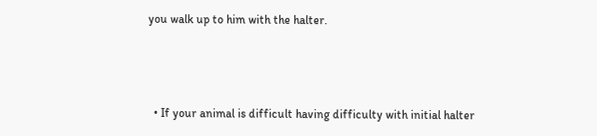you walk up to him with the halter.



  • If your animal is difficult having difficulty with initial halter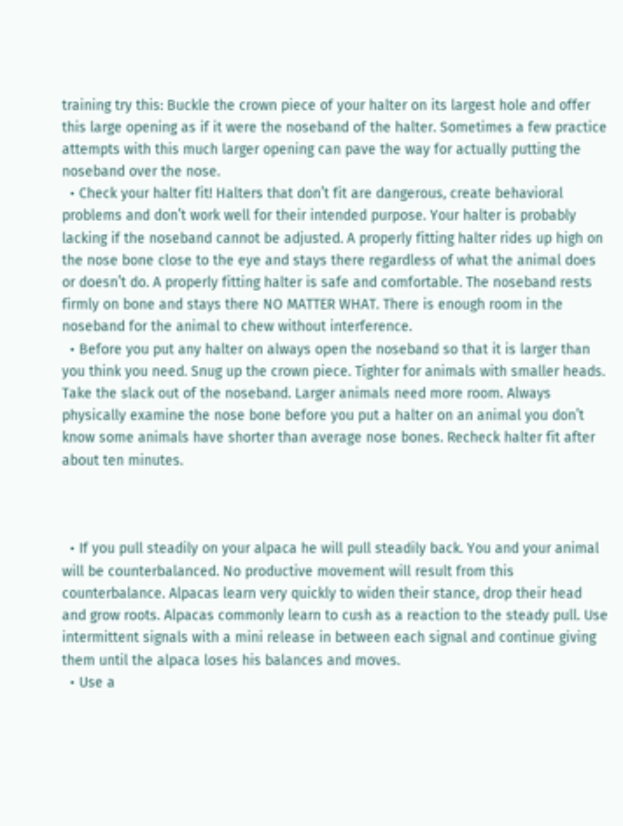training try this: Buckle the crown piece of your halter on its largest hole and offer this large opening as if it were the noseband of the halter. Sometimes a few practice attempts with this much larger opening can pave the way for actually putting the noseband over the nose.
  • Check your halter fit! Halters that don’t fit are dangerous, create behavioral problems and don’t work well for their intended purpose. Your halter is probably lacking if the noseband cannot be adjusted. A properly fitting halter rides up high on the nose bone close to the eye and stays there regardless of what the animal does or doesn’t do. A properly fitting halter is safe and comfortable. The noseband rests firmly on bone and stays there NO MATTER WHAT. There is enough room in the noseband for the animal to chew without interference.
  • Before you put any halter on always open the noseband so that it is larger than you think you need. Snug up the crown piece. Tighter for animals with smaller heads. Take the slack out of the noseband. Larger animals need more room. Always physically examine the nose bone before you put a halter on an animal you don’t know some animals have shorter than average nose bones. Recheck halter fit after about ten minutes.



  • If you pull steadily on your alpaca he will pull steadily back. You and your animal will be counterbalanced. No productive movement will result from this counterbalance. Alpacas learn very quickly to widen their stance, drop their head and grow roots. Alpacas commonly learn to cush as a reaction to the steady pull. Use intermittent signals with a mini release in between each signal and continue giving them until the alpaca loses his balances and moves.
  • Use a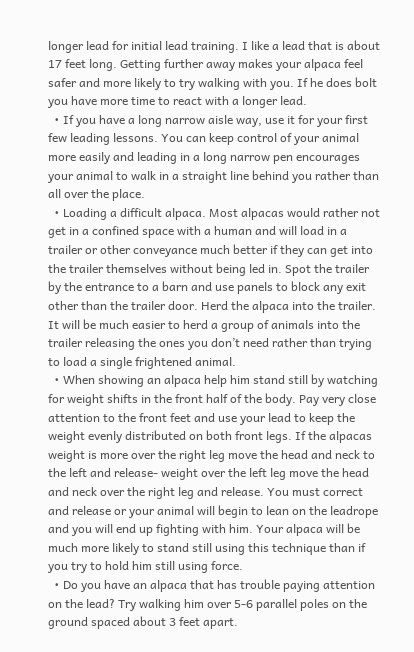longer lead for initial lead training. I like a lead that is about 17 feet long. Getting further away makes your alpaca feel safer and more likely to try walking with you. If he does bolt you have more time to react with a longer lead.
  • If you have a long narrow aisle way, use it for your first few leading lessons. You can keep control of your animal more easily and leading in a long narrow pen encourages your animal to walk in a straight line behind you rather than all over the place.
  • Loading a difficult alpaca. Most alpacas would rather not get in a confined space with a human and will load in a trailer or other conveyance much better if they can get into the trailer themselves without being led in. Spot the trailer by the entrance to a barn and use panels to block any exit other than the trailer door. Herd the alpaca into the trailer. It will be much easier to herd a group of animals into the trailer releasing the ones you don’t need rather than trying to load a single frightened animal.
  • When showing an alpaca help him stand still by watching for weight shifts in the front half of the body. Pay very close attention to the front feet and use your lead to keep the weight evenly distributed on both front legs. If the alpacas weight is more over the right leg move the head and neck to the left and release- weight over the left leg move the head and neck over the right leg and release. You must correct and release or your animal will begin to lean on the leadrope and you will end up fighting with him. Your alpaca will be much more likely to stand still using this technique than if you try to hold him still using force.
  • Do you have an alpaca that has trouble paying attention on the lead? Try walking him over 5-6 parallel poles on the ground spaced about 3 feet apart.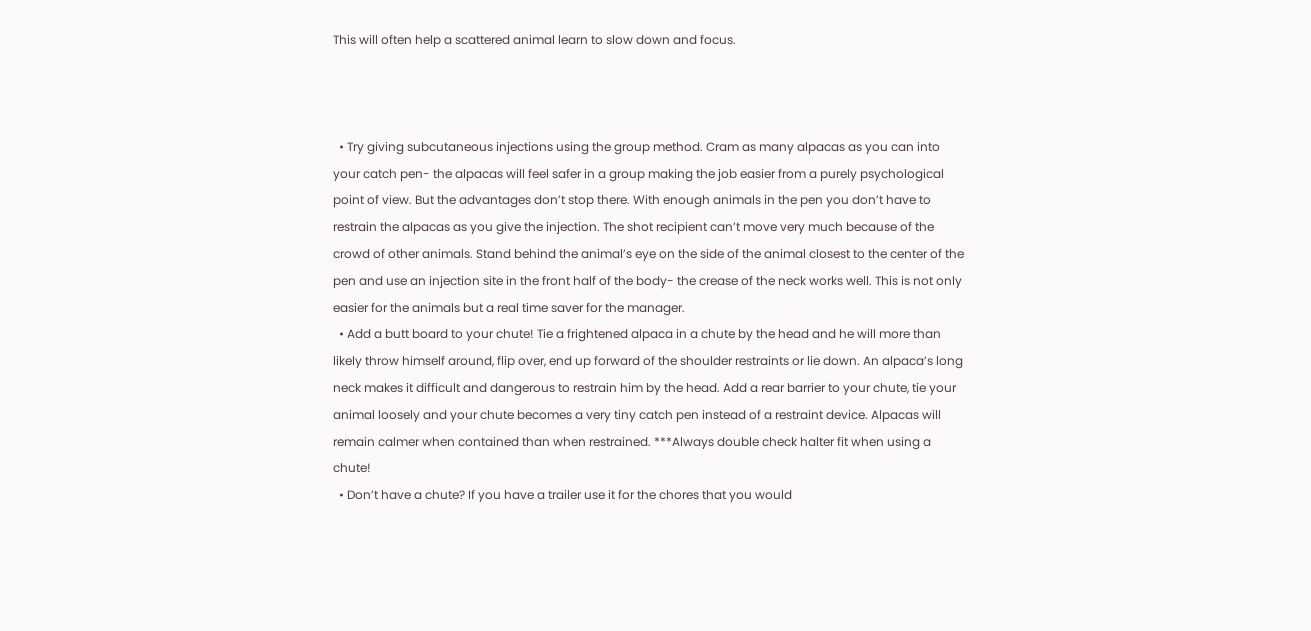This will often help a scattered animal learn to slow down and focus.



  • Try giving subcutaneous injections using the group method. Cram as many alpacas as you can into your catch pen- the alpacas will feel safer in a group making the job easier from a purely psychological point of view. But the advantages don’t stop there. With enough animals in the pen you don’t have to restrain the alpacas as you give the injection. The shot recipient can’t move very much because of the crowd of other animals. Stand behind the animal’s eye on the side of the animal closest to the center of the pen and use an injection site in the front half of the body- the crease of the neck works well. This is not only easier for the animals but a real time saver for the manager.
  • Add a butt board to your chute! Tie a frightened alpaca in a chute by the head and he will more than likely throw himself around, flip over, end up forward of the shoulder restraints or lie down. An alpaca’s long neck makes it difficult and dangerous to restrain him by the head. Add a rear barrier to your chute, tie your animal loosely and your chute becomes a very tiny catch pen instead of a restraint device. Alpacas will remain calmer when contained than when restrained. ***Always double check halter fit when using a chute!
  • Don’t have a chute? If you have a trailer use it for the chores that you would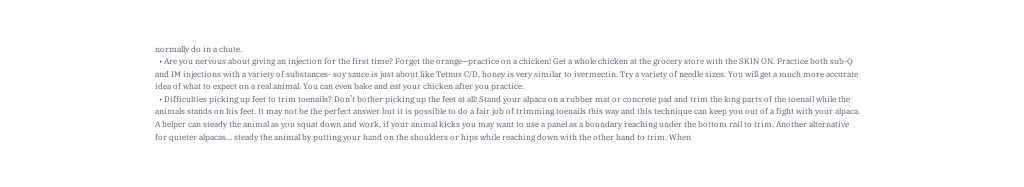normally do in a chute.
  • Are you nervous about giving an injection for the first time? Forget the orange—practice on a chicken! Get a whole chicken at the grocery store with the SKIN ON. Practice both sub-Q and IM injections with a variety of substances- soy sauce is just about like Tetnus C/D, honey is very similar to ivermectin. Try a variety of needle sizes. You will get a much more accurate idea of what to expect on a real animal. You can even bake and eat your chicken after you practice.
  • Difficulties picking up feet to trim toenails? Don’t bother picking up the feet at all! Stand your alpaca on a rubber mat or concrete pad and trim the long parts of the toenail while the animals stands on his feet. It may not be the perfect answer but it is possible to do a fair job of trimming toenails this way and this technique can keep you out of a fight with your alpaca. A helper can steady the animal as you squat down and work, if your animal kicks you may want to use a panel as a boundary reaching under the bottom rail to trim. Another alternative for quieter alpacas… steady the animal by putting your hand on the shoulders or hips while reaching down with the other hand to trim. When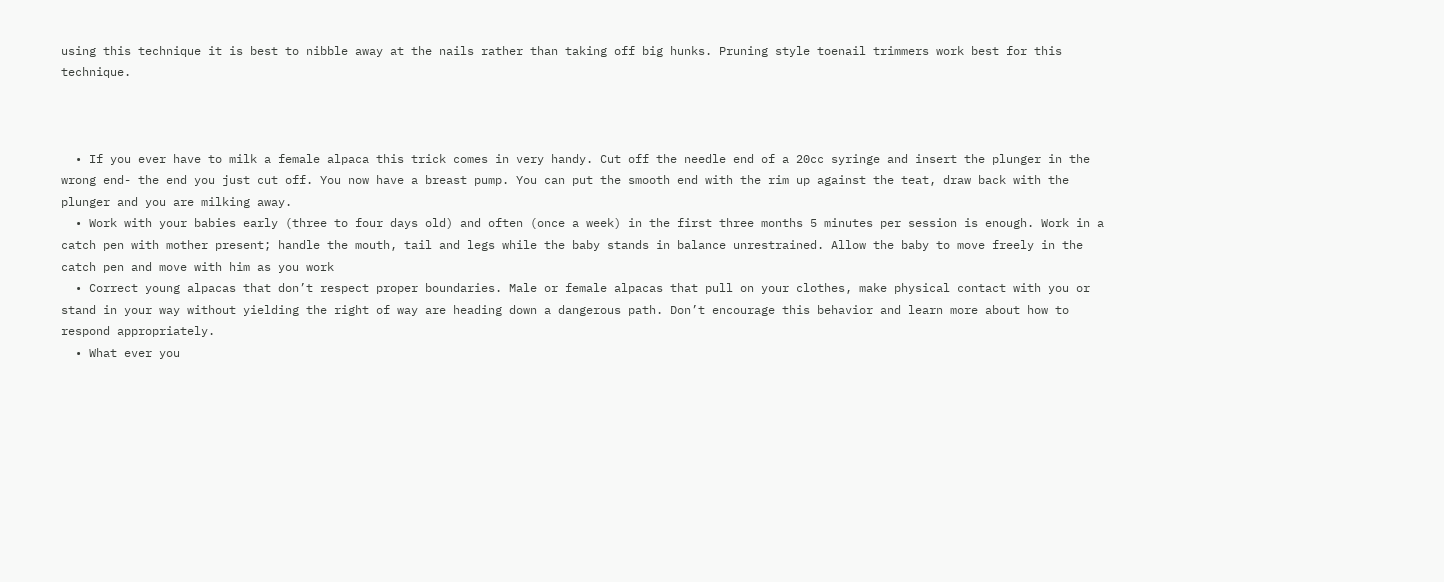using this technique it is best to nibble away at the nails rather than taking off big hunks. Pruning style toenail trimmers work best for this technique.



  • If you ever have to milk a female alpaca this trick comes in very handy. Cut off the needle end of a 20cc syringe and insert the plunger in the wrong end- the end you just cut off. You now have a breast pump. You can put the smooth end with the rim up against the teat, draw back with the plunger and you are milking away.
  • Work with your babies early (three to four days old) and often (once a week) in the first three months 5 minutes per session is enough. Work in a catch pen with mother present; handle the mouth, tail and legs while the baby stands in balance unrestrained. Allow the baby to move freely in the catch pen and move with him as you work
  • Correct young alpacas that don’t respect proper boundaries. Male or female alpacas that pull on your clothes, make physical contact with you or stand in your way without yielding the right of way are heading down a dangerous path. Don’t encourage this behavior and learn more about how to respond appropriately.
  • What ever you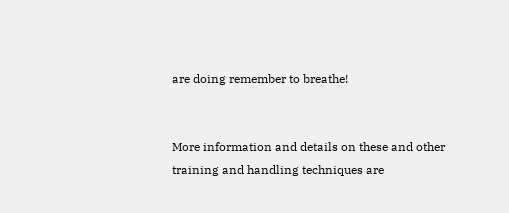are doing remember to breathe!


More information and details on these and other training and handling techniques are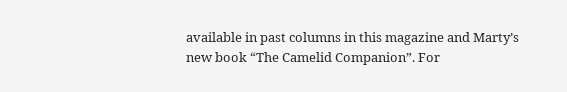available in past columns in this magazine and Marty’s new book “The Camelid Companion”. For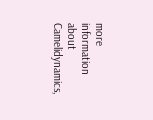more information about Camelidynamics,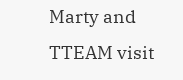Marty and TTEAM visit